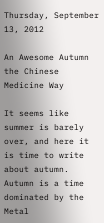Thursday, September 13, 2012

An Awesome Autumn the Chinese Medicine Way

It seems like summer is barely over, and here it is time to write about autumn. Autumn is a time dominated by the Metal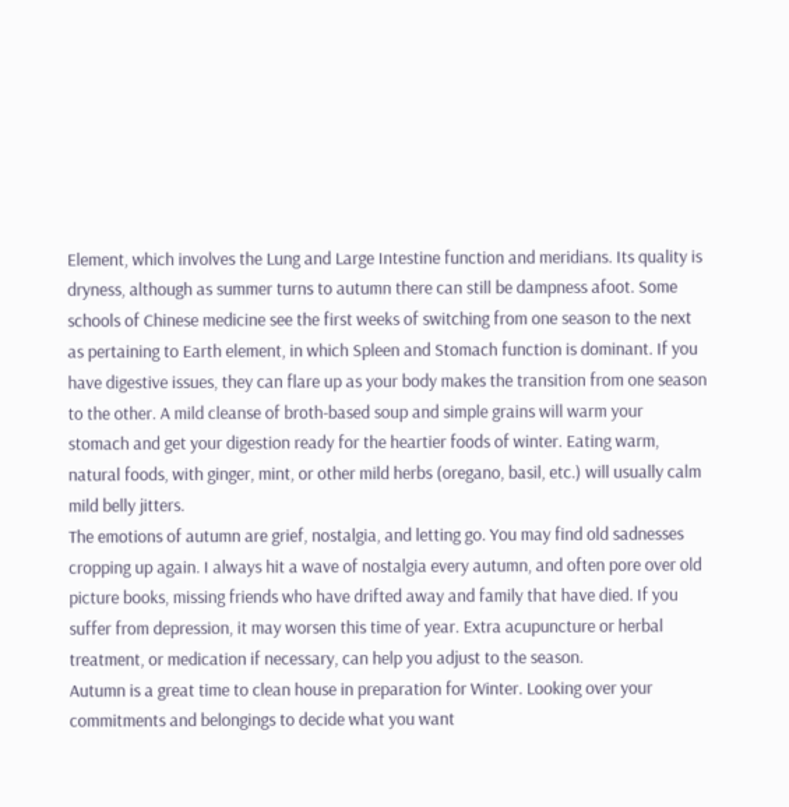Element, which involves the Lung and Large Intestine function and meridians. Its quality is dryness, although as summer turns to autumn there can still be dampness afoot. Some schools of Chinese medicine see the first weeks of switching from one season to the next as pertaining to Earth element, in which Spleen and Stomach function is dominant. If you have digestive issues, they can flare up as your body makes the transition from one season to the other. A mild cleanse of broth-based soup and simple grains will warm your stomach and get your digestion ready for the heartier foods of winter. Eating warm, natural foods, with ginger, mint, or other mild herbs (oregano, basil, etc.) will usually calm mild belly jitters.
The emotions of autumn are grief, nostalgia, and letting go. You may find old sadnesses cropping up again. I always hit a wave of nostalgia every autumn, and often pore over old picture books, missing friends who have drifted away and family that have died. If you suffer from depression, it may worsen this time of year. Extra acupuncture or herbal treatment, or medication if necessary, can help you adjust to the season.
Autumn is a great time to clean house in preparation for Winter. Looking over your commitments and belongings to decide what you want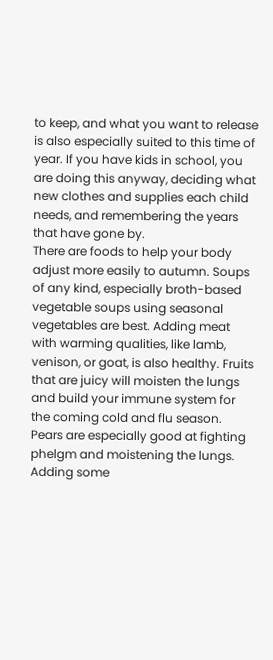to keep, and what you want to release is also especially suited to this time of year. If you have kids in school, you are doing this anyway, deciding what new clothes and supplies each child needs, and remembering the years that have gone by.
There are foods to help your body adjust more easily to autumn. Soups of any kind, especially broth-based vegetable soups using seasonal vegetables are best. Adding meat with warming qualities, like lamb, venison, or goat, is also healthy. Fruits that are juicy will moisten the lungs and build your immune system for the coming cold and flu season. Pears are especially good at fighting phelgm and moistening the lungs. Adding some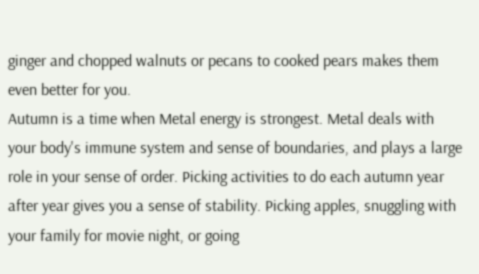ginger and chopped walnuts or pecans to cooked pears makes them even better for you.
Autumn is a time when Metal energy is strongest. Metal deals with your body's immune system and sense of boundaries, and plays a large role in your sense of order. Picking activities to do each autumn year after year gives you a sense of stability. Picking apples, snuggling with your family for movie night, or going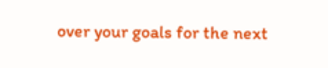over your goals for the next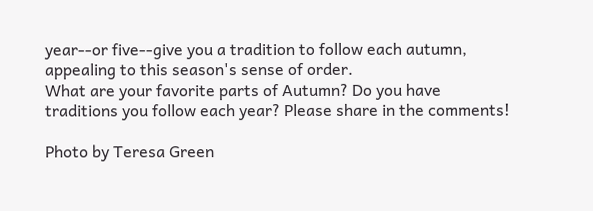year--or five--give you a tradition to follow each autumn, appealing to this season's sense of order.
What are your favorite parts of Autumn? Do you have traditions you follow each year? Please share in the comments!

Photo by Teresa Green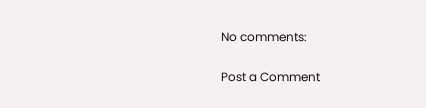No comments:

Post a Comment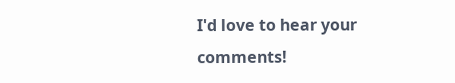I'd love to hear your comments!